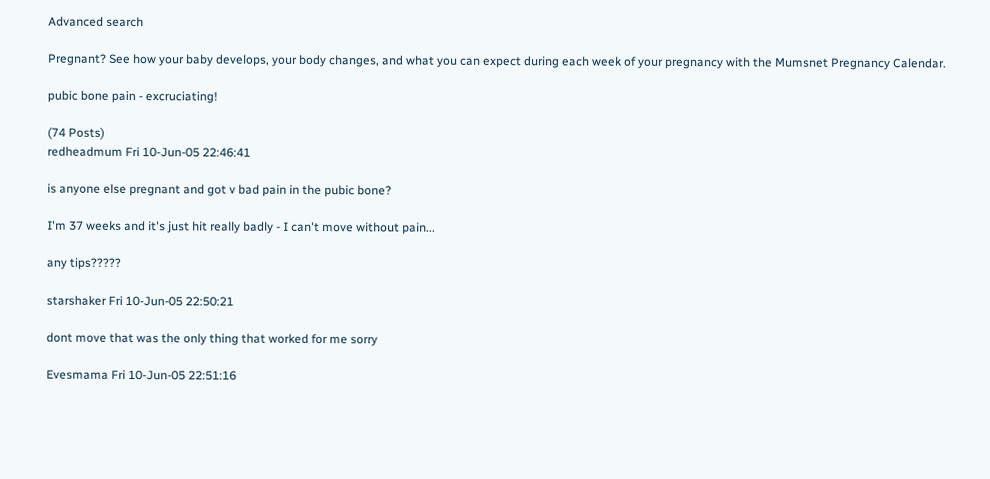Advanced search

Pregnant? See how your baby develops, your body changes, and what you can expect during each week of your pregnancy with the Mumsnet Pregnancy Calendar.

pubic bone pain - excruciating!

(74 Posts)
redheadmum Fri 10-Jun-05 22:46:41

is anyone else pregnant and got v bad pain in the pubic bone?

I'm 37 weeks and it's just hit really badly - I can't move without pain...

any tips?????

starshaker Fri 10-Jun-05 22:50:21

dont move that was the only thing that worked for me sorry

Evesmama Fri 10-Jun-05 22:51:16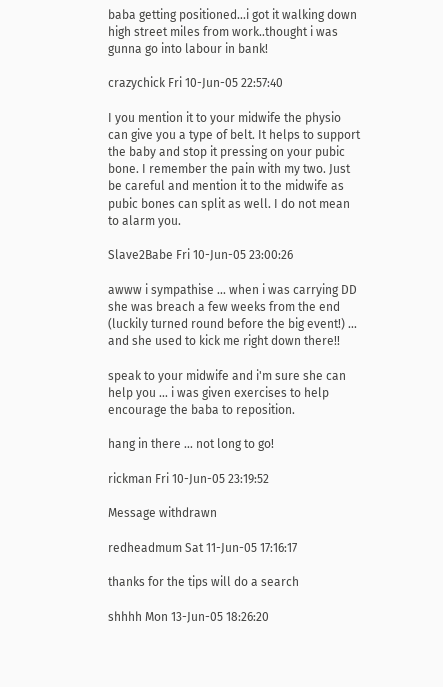baba getting positioned...i got it walking down high street miles from work..thought i was gunna go into labour in bank!

crazychick Fri 10-Jun-05 22:57:40

I you mention it to your midwife the physio can give you a type of belt. It helps to support the baby and stop it pressing on your pubic bone. I remember the pain with my two. Just be careful and mention it to the midwife as pubic bones can split as well. I do not mean to alarm you.

Slave2Babe Fri 10-Jun-05 23:00:26

awww i sympathise ... when i was carrying DD she was breach a few weeks from the end (luckily turned round before the big event!) ... and she used to kick me right down there!!

speak to your midwife and i'm sure she can help you ... i was given exercises to help encourage the baba to reposition.

hang in there ... not long to go!

rickman Fri 10-Jun-05 23:19:52

Message withdrawn

redheadmum Sat 11-Jun-05 17:16:17

thanks for the tips will do a search

shhhh Mon 13-Jun-05 18:26:20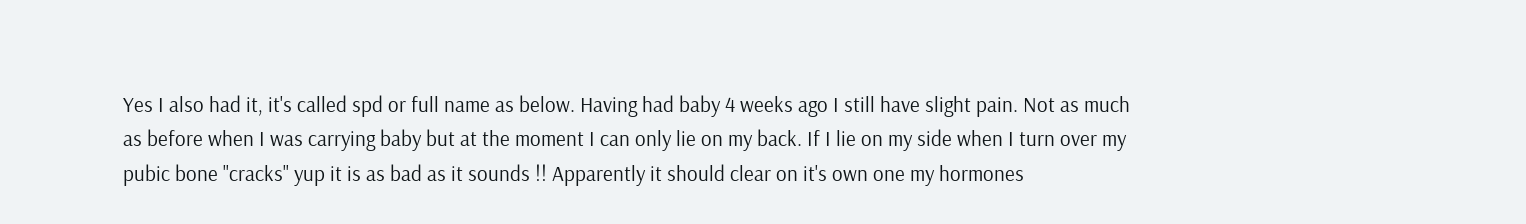Yes I also had it, it's called spd or full name as below. Having had baby 4 weeks ago I still have slight pain. Not as much as before when I was carrying baby but at the moment I can only lie on my back. If I lie on my side when I turn over my pubic bone "cracks" yup it is as bad as it sounds !! Apparently it should clear on it's own one my hormones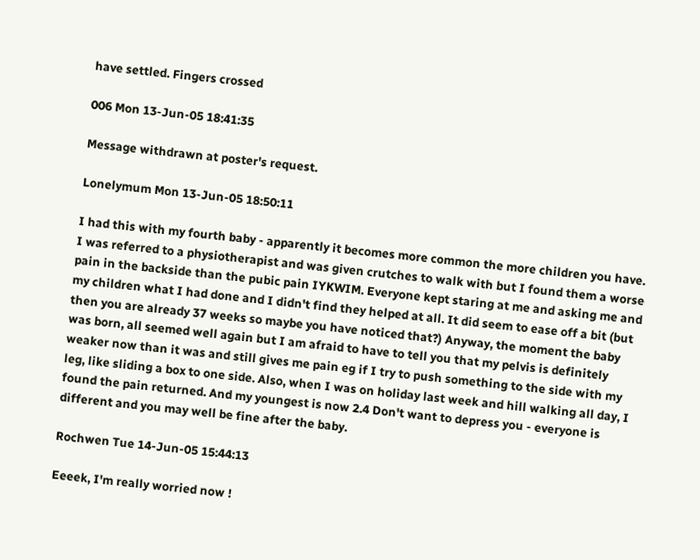have settled. Fingers crossed

006 Mon 13-Jun-05 18:41:35

Message withdrawn at poster's request.

Lonelymum Mon 13-Jun-05 18:50:11

I had this with my fourth baby - apparently it becomes more common the more children you have. I was referred to a physiotherapist and was given crutches to walk with but I found them a worse pain in the backside than the pubic pain IYKWIM. Everyone kept staring at me and asking me and my children what I had done and I didn't find they helped at all. It did seem to ease off a bit (but then you are already 37 weeks so maybe you have noticed that?) Anyway, the moment the baby was born, all seemed well again but I am afraid to have to tell you that my pelvis is definitely weaker now than it was and still gives me pain eg if I try to push something to the side with my leg, like sliding a box to one side. Also, when I was on holiday last week and hill walking all day, I found the pain returned. And my youngest is now 2.4 Don't want to depress you - everyone is different and you may well be fine after the baby.

Rochwen Tue 14-Jun-05 15:44:13

Eeeek, I'm really worried now !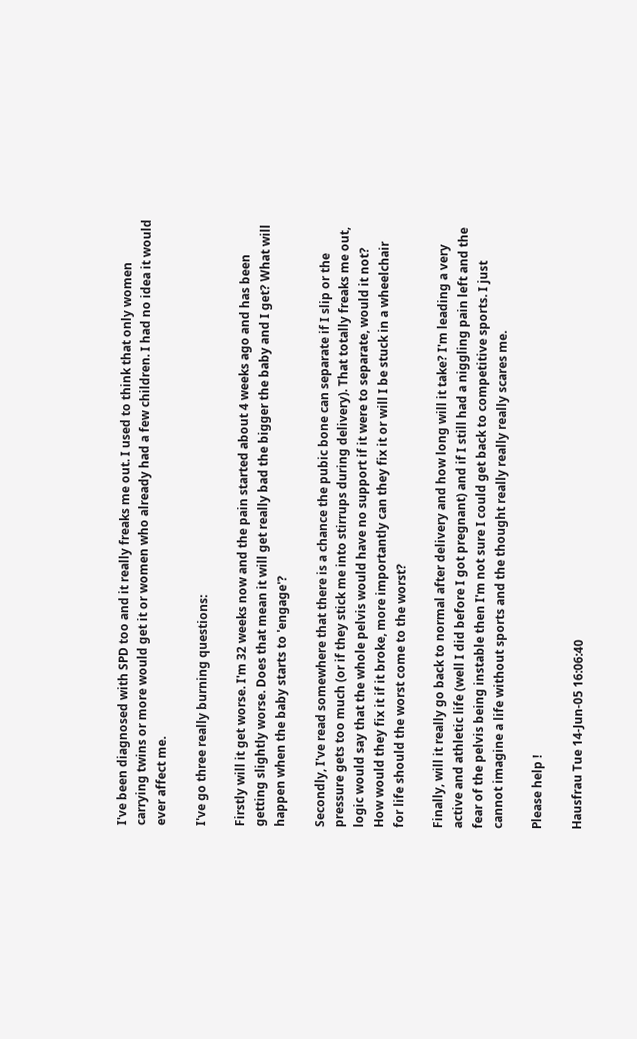I've been diagnosed with SPD too and it really freaks me out. I used to think that only women carrying twins or more would get it or women who already had a few children. I had no idea it would ever affect me.

I've go three really burning questions:

Firstly will it get worse. I'm 32 weeks now and the pain started about 4 weeks ago and has been getting slightly worse. Does that mean it will get really bad the bigger the baby and I get? What will happen when the baby starts to 'engage'?

Secondly, I've read somewhere that there is a chance the pubic bone can separate if I slip or the pressure gets too much (or if they stick me into stirrups during delivery). That totally freaks me out, logic would say that the whole pelvis would have no support if it were to separate, would it not? How would they fix it if it broke, more importantly can they fix it or will I be stuck in a wheelchair for life should the worst come to the worst?

Finally, will it really go back to normal after delivery and how long will it take? I'm leading a very active and athletic life (well I did before I got pregnant) and if I still had a niggling pain left and the fear of the pelvis being instable then I'm not sure I could get back to competitive sports. I just cannot imagine a life without sports and the thought really really really scares me.

Please help !

Hausfrau Tue 14-Jun-05 16:06:40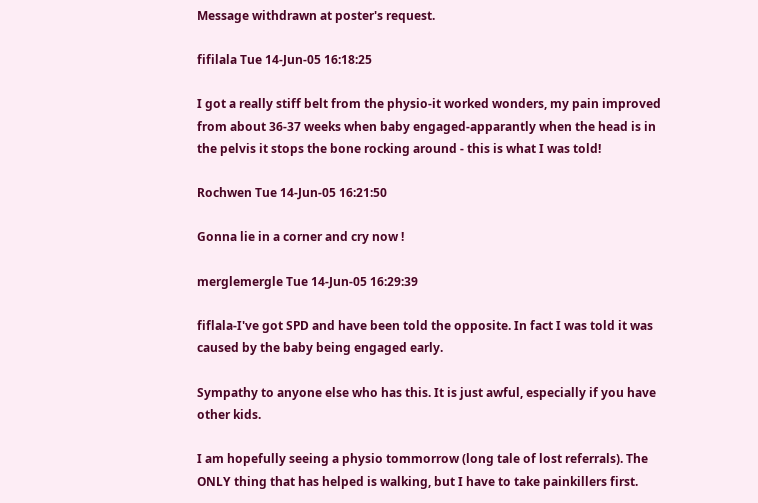Message withdrawn at poster's request.

fifilala Tue 14-Jun-05 16:18:25

I got a really stiff belt from the physio-it worked wonders, my pain improved from about 36-37 weeks when baby engaged-apparantly when the head is in the pelvis it stops the bone rocking around - this is what I was told!

Rochwen Tue 14-Jun-05 16:21:50

Gonna lie in a corner and cry now !

merglemergle Tue 14-Jun-05 16:29:39

fiflala-I've got SPD and have been told the opposite. In fact I was told it was caused by the baby being engaged early.

Sympathy to anyone else who has this. It is just awful, especially if you have other kids.

I am hopefully seeing a physio tommorrow (long tale of lost referrals). The ONLY thing that has helped is walking, but I have to take painkillers first.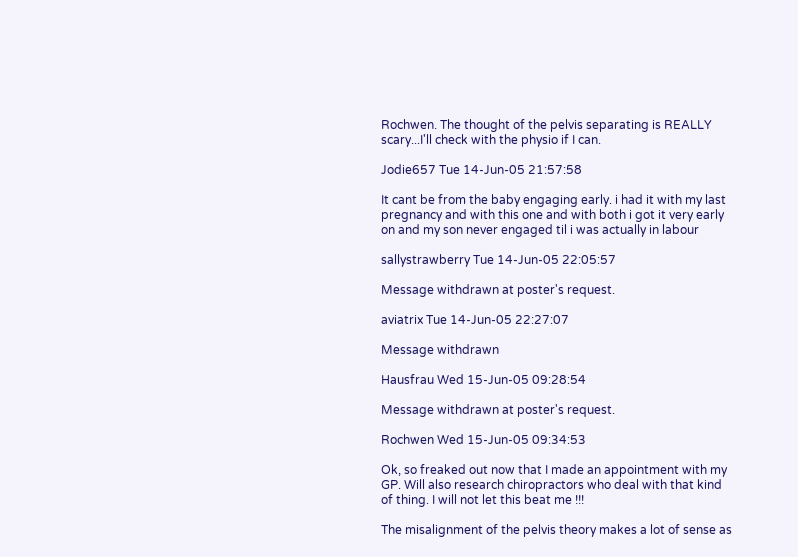Rochwen. The thought of the pelvis separating is REALLY scary...I'll check with the physio if I can.

Jodie657 Tue 14-Jun-05 21:57:58

It cant be from the baby engaging early. i had it with my last pregnancy and with this one and with both i got it very early on and my son never engaged til i was actually in labour

sallystrawberry Tue 14-Jun-05 22:05:57

Message withdrawn at poster's request.

aviatrix Tue 14-Jun-05 22:27:07

Message withdrawn

Hausfrau Wed 15-Jun-05 09:28:54

Message withdrawn at poster's request.

Rochwen Wed 15-Jun-05 09:34:53

Ok, so freaked out now that I made an appointment with my GP. Will also research chiropractors who deal with that kind of thing. I will not let this beat me !!!

The misalignment of the pelvis theory makes a lot of sense as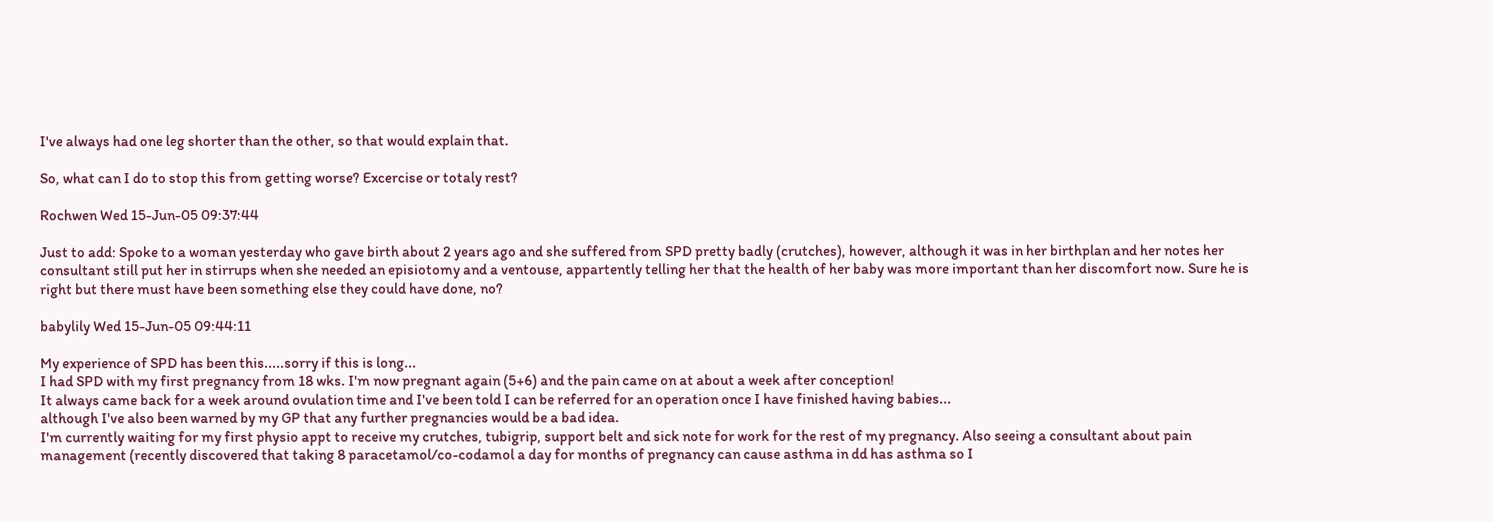I've always had one leg shorter than the other, so that would explain that.

So, what can I do to stop this from getting worse? Excercise or totaly rest?

Rochwen Wed 15-Jun-05 09:37:44

Just to add: Spoke to a woman yesterday who gave birth about 2 years ago and she suffered from SPD pretty badly (crutches), however, although it was in her birthplan and her notes her consultant still put her in stirrups when she needed an episiotomy and a ventouse, appartently telling her that the health of her baby was more important than her discomfort now. Sure he is right but there must have been something else they could have done, no?

babylily Wed 15-Jun-05 09:44:11

My experience of SPD has been this.....sorry if this is long...
I had SPD with my first pregnancy from 18 wks. I'm now pregnant again (5+6) and the pain came on at about a week after conception!
It always came back for a week around ovulation time and I've been told I can be referred for an operation once I have finished having babies...
although I've also been warned by my GP that any further pregnancies would be a bad idea.
I'm currently waiting for my first physio appt to receive my crutches, tubigrip, support belt and sick note for work for the rest of my pregnancy. Also seeing a consultant about pain management (recently discovered that taking 8 paracetamol/co-codamol a day for months of pregnancy can cause asthma in dd has asthma so I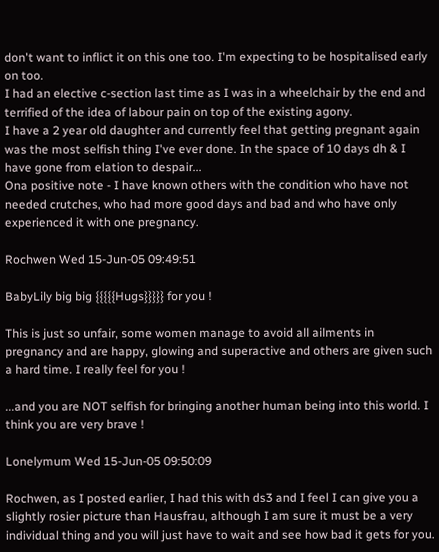don't want to inflict it on this one too. I'm expecting to be hospitalised early on too.
I had an elective c-section last time as I was in a wheelchair by the end and terrified of the idea of labour pain on top of the existing agony.
I have a 2 year old daughter and currently feel that getting pregnant again was the most selfish thing I've ever done. In the space of 10 days dh & I have gone from elation to despair...
Ona positive note - I have known others with the condition who have not needed crutches, who had more good days and bad and who have only experienced it with one pregnancy.

Rochwen Wed 15-Jun-05 09:49:51

BabyLily big big {{{{{Hugs}}}}} for you !

This is just so unfair, some women manage to avoid all ailments in pregnancy and are happy, glowing and superactive and others are given such a hard time. I really feel for you !

...and you are NOT selfish for bringing another human being into this world. I think you are very brave !

Lonelymum Wed 15-Jun-05 09:50:09

Rochwen, as I posted earlier, I had this with ds3 and I feel I can give you a slightly rosier picture than Hausfrau, although I am sure it must be a very individual thing and you will just have to wait and see how bad it gets for you.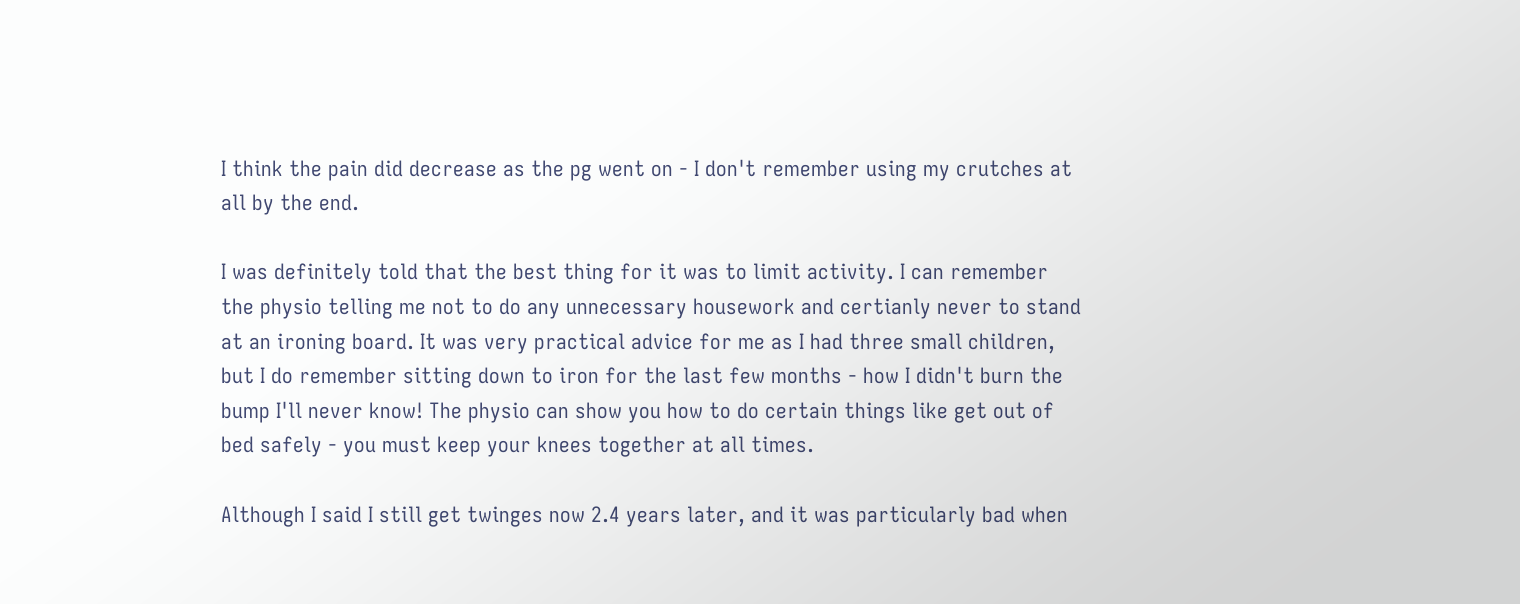I think the pain did decrease as the pg went on - I don't remember using my crutches at all by the end.

I was definitely told that the best thing for it was to limit activity. I can remember the physio telling me not to do any unnecessary housework and certianly never to stand at an ironing board. It was very practical advice for me as I had three small children, but I do remember sitting down to iron for the last few months - how I didn't burn the bump I'll never know! The physio can show you how to do certain things like get out of bed safely - you must keep your knees together at all times.

Although I said I still get twinges now 2.4 years later, and it was particularly bad when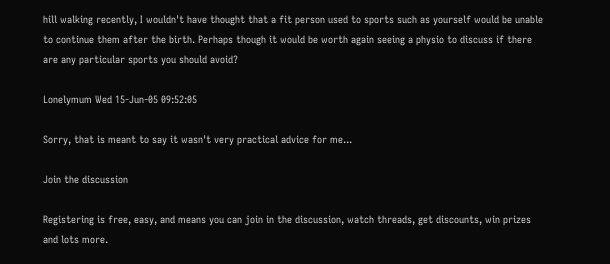hill walking recently, I wouldn't have thought that a fit person used to sports such as yourself would be unable to continue them after the birth. Perhaps though it would be worth again seeing a physio to discuss if there are any particular sports you should avoid?

Lonelymum Wed 15-Jun-05 09:52:05

Sorry, that is meant to say it wasn't very practical advice for me...

Join the discussion

Registering is free, easy, and means you can join in the discussion, watch threads, get discounts, win prizes and lots more.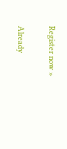Register now »

Already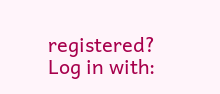registered? Log in with: